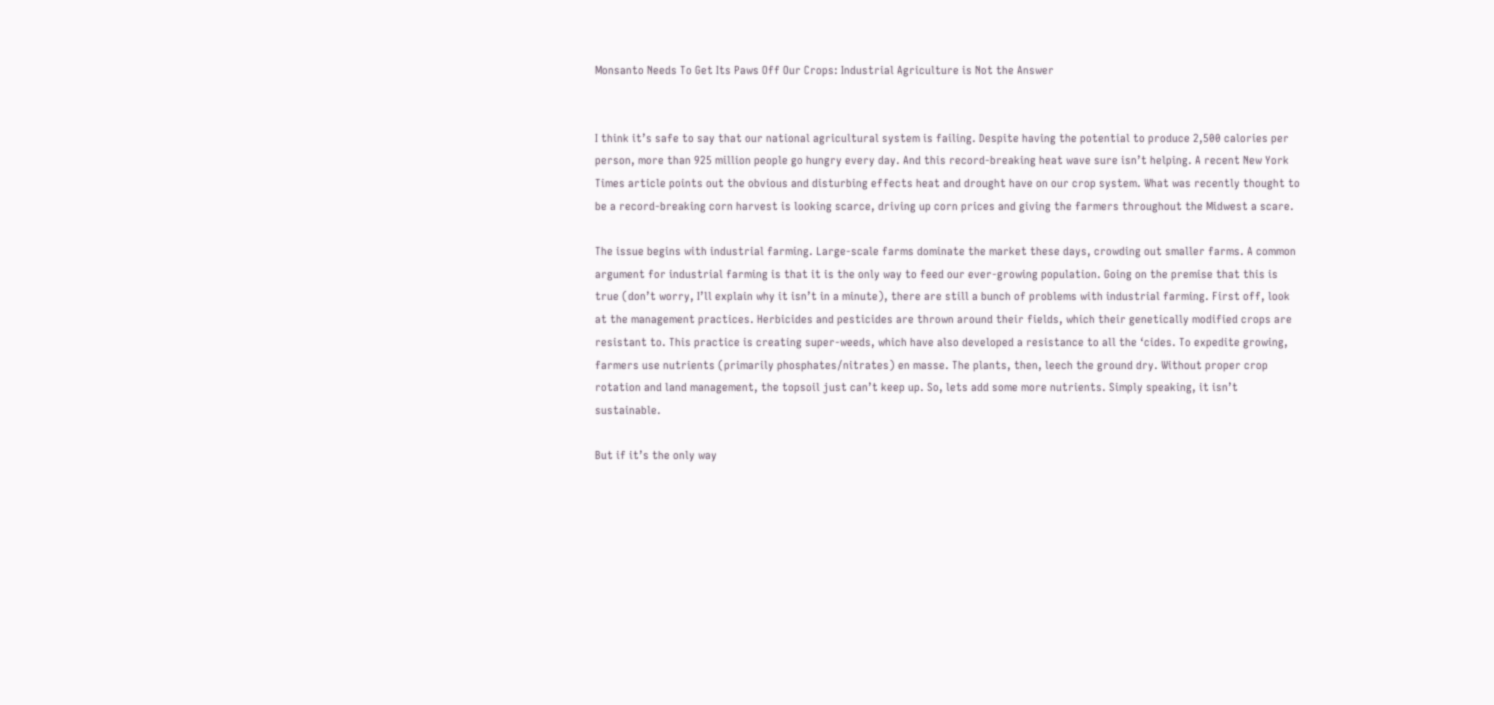Monsanto Needs To Get Its Paws Off Our Crops: Industrial Agriculture is Not the Answer


I think it’s safe to say that our national agricultural system is failing. Despite having the potential to produce 2,500 calories per person, more than 925 million people go hungry every day. And this record-breaking heat wave sure isn’t helping. A recent New York Times article points out the obvious and disturbing effects heat and drought have on our crop system. What was recently thought to be a record-breaking corn harvest is looking scarce, driving up corn prices and giving the farmers throughout the Midwest a scare.

The issue begins with industrial farming. Large-scale farms dominate the market these days, crowding out smaller farms. A common argument for industrial farming is that it is the only way to feed our ever-growing population. Going on the premise that this is true (don’t worry, I’ll explain why it isn’t in a minute), there are still a bunch of problems with industrial farming. First off, look at the management practices. Herbicides and pesticides are thrown around their fields, which their genetically modified crops are resistant to. This practice is creating super-weeds, which have also developed a resistance to all the ‘cides. To expedite growing, farmers use nutrients (primarily phosphates/nitrates) en masse. The plants, then, leech the ground dry. Without proper crop rotation and land management, the topsoil just can’t keep up. So, lets add some more nutrients. Simply speaking, it isn’t sustainable.

But if it’s the only way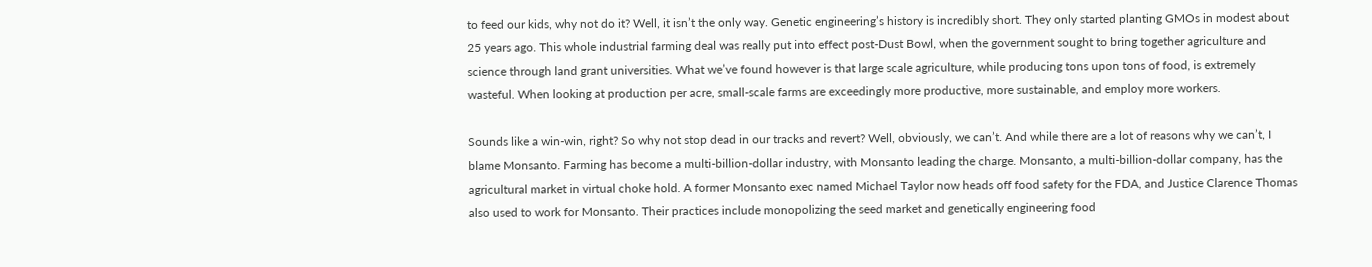to feed our kids, why not do it? Well, it isn’t the only way. Genetic engineering’s history is incredibly short. They only started planting GMOs in modest about 25 years ago. This whole industrial farming deal was really put into effect post-Dust Bowl, when the government sought to bring together agriculture and science through land grant universities. What we’ve found however is that large scale agriculture, while producing tons upon tons of food, is extremely wasteful. When looking at production per acre, small-scale farms are exceedingly more productive, more sustainable, and employ more workers.

Sounds like a win-win, right? So why not stop dead in our tracks and revert? Well, obviously, we can’t. And while there are a lot of reasons why we can’t, I blame Monsanto. Farming has become a multi-billion-dollar industry, with Monsanto leading the charge. Monsanto, a multi-billion-dollar company, has the agricultural market in virtual choke hold. A former Monsanto exec named Michael Taylor now heads off food safety for the FDA, and Justice Clarence Thomas also used to work for Monsanto. Their practices include monopolizing the seed market and genetically engineering food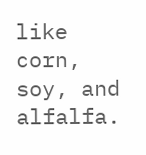like corn, soy, and alfalfa.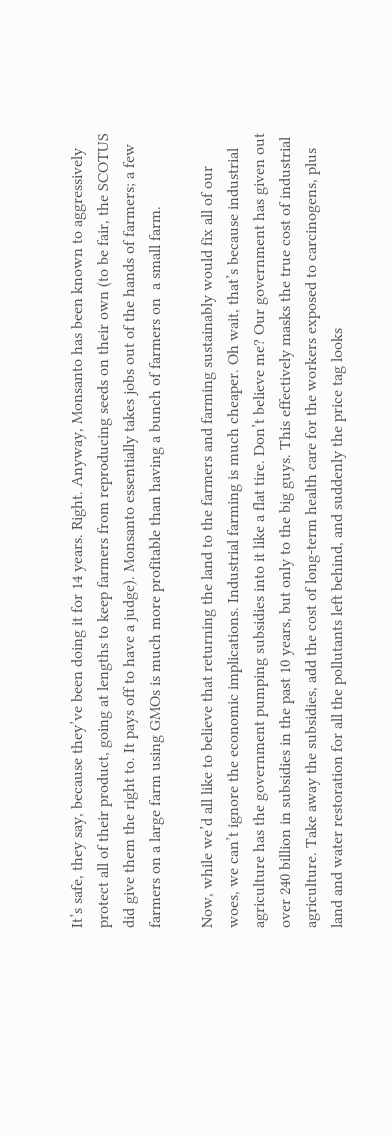It’s safe, they say, because they’ve been doing it for 14 years. Right. Anyway, Monsanto has been known to aggressively protect all of their product, going at lengths to keep farmers from reproducing seeds on their own (to be fair, the SCOTUS did give them the right to. It pays off to have a judge). Monsanto essentially takes jobs out of the hands of farmers; a few farmers on a large farm using GMOs is much more profitable than having a bunch of farmers on  a small farm.

Now, while we’d all like to believe that returning the land to the farmers and farming sustainably would fix all of our woes, we can’t ignore the economic implications. Industrial farming is much cheaper. Oh wait, that’s because industrial agriculture has the government pumping subsidies into it like a flat tire. Don’t believe me? Our government has given out over 240 billion in subsidies in the past 10 years, but only to the big guys. This effectively masks the true cost of industrial agriculture. Take away the subsidies, add the cost of long-term health care for the workers exposed to carcinogens, plus land and water restoration for all the pollutants left behind, and suddenly the price tag looks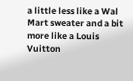a little less like a Wal Mart sweater and a bit more like a Louis Vuitton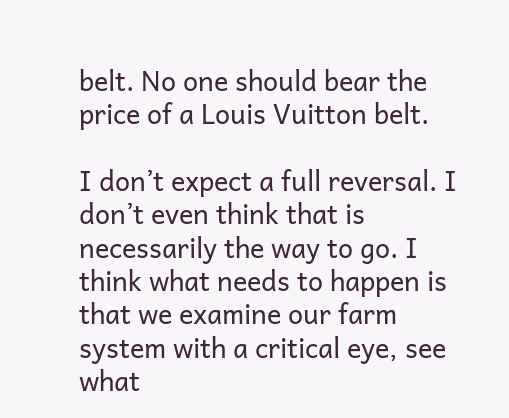belt. No one should bear the price of a Louis Vuitton belt.

I don’t expect a full reversal. I don’t even think that is necessarily the way to go. I think what needs to happen is that we examine our farm system with a critical eye, see what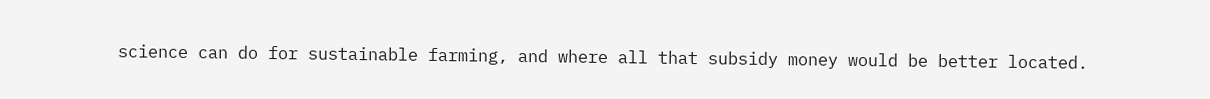science can do for sustainable farming, and where all that subsidy money would be better located.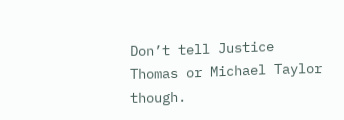Don’t tell Justice Thomas or Michael Taylor though.